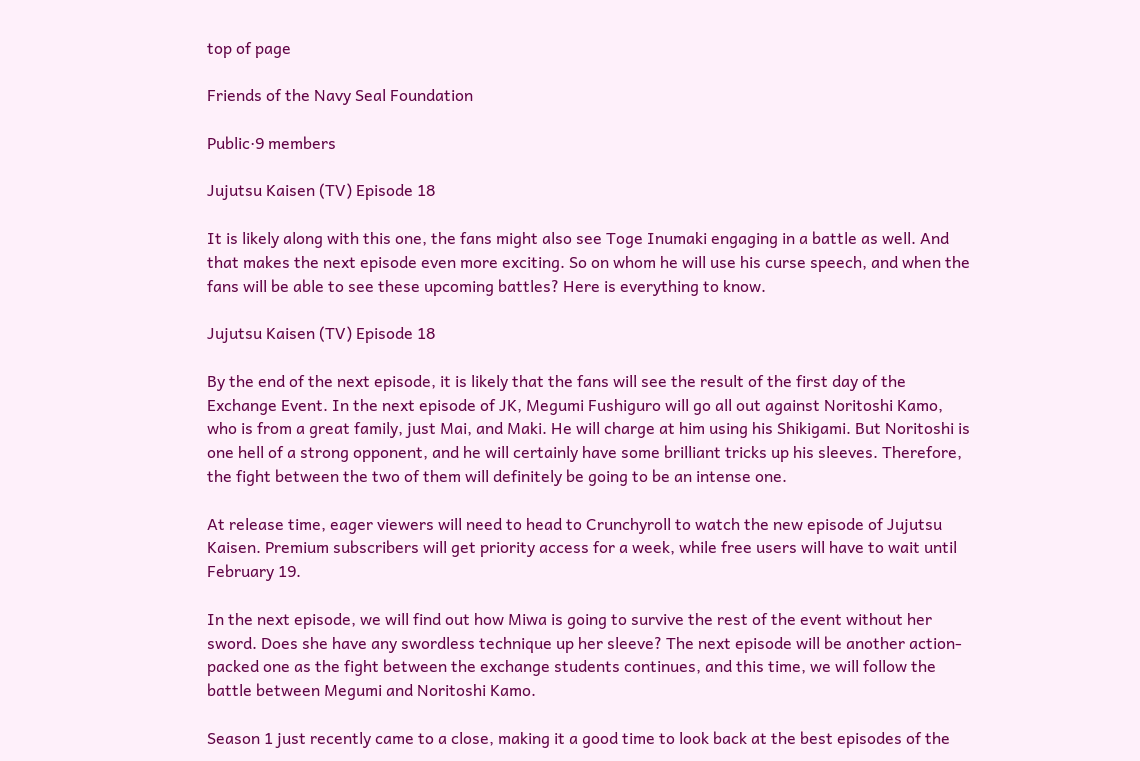top of page

Friends of the Navy Seal Foundation

Public·9 members

Jujutsu Kaisen (TV) Episode 18

It is likely along with this one, the fans might also see Toge Inumaki engaging in a battle as well. And that makes the next episode even more exciting. So on whom he will use his curse speech, and when the fans will be able to see these upcoming battles? Here is everything to know.

Jujutsu Kaisen (TV) Episode 18

By the end of the next episode, it is likely that the fans will see the result of the first day of the Exchange Event. In the next episode of JK, Megumi Fushiguro will go all out against Noritoshi Kamo, who is from a great family, just Mai, and Maki. He will charge at him using his Shikigami. But Noritoshi is one hell of a strong opponent, and he will certainly have some brilliant tricks up his sleeves. Therefore, the fight between the two of them will definitely be going to be an intense one.

At release time, eager viewers will need to head to Crunchyroll to watch the new episode of Jujutsu Kaisen. Premium subscribers will get priority access for a week, while free users will have to wait until February 19.

In the next episode, we will find out how Miwa is going to survive the rest of the event without her sword. Does she have any swordless technique up her sleeve? The next episode will be another action-packed one as the fight between the exchange students continues, and this time, we will follow the battle between Megumi and Noritoshi Kamo.

Season 1 just recently came to a close, making it a good time to look back at the best episodes of the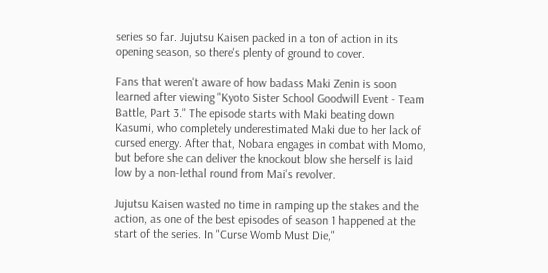series so far. Jujutsu Kaisen packed in a ton of action in its opening season, so there's plenty of ground to cover.

Fans that weren't aware of how badass Maki Zenin is soon learned after viewing "Kyoto Sister School Goodwill Event - Team Battle, Part 3." The episode starts with Maki beating down Kasumi, who completely underestimated Maki due to her lack of cursed energy. After that, Nobara engages in combat with Momo, but before she can deliver the knockout blow she herself is laid low by a non-lethal round from Mai's revolver.

Jujutsu Kaisen wasted no time in ramping up the stakes and the action, as one of the best episodes of season 1 happened at the start of the series. In "Curse Womb Must Die,"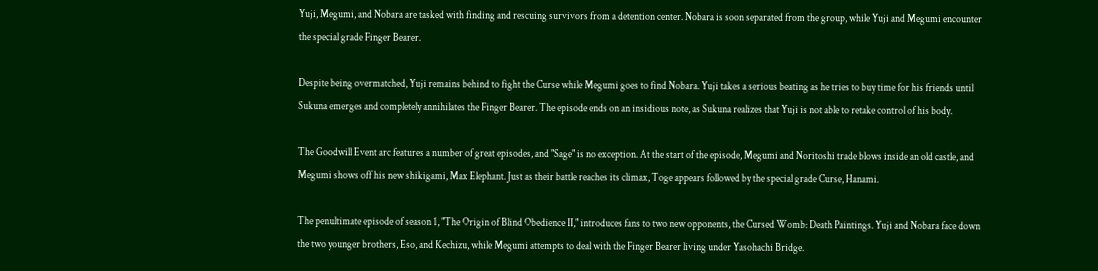Yuji, Megumi, and Nobara are tasked with finding and rescuing survivors from a detention center. Nobara is soon separated from the group, while Yuji and Megumi encounter the special grade Finger Bearer.

Despite being overmatched, Yuji remains behind to fight the Curse while Megumi goes to find Nobara. Yuji takes a serious beating as he tries to buy time for his friends until Sukuna emerges and completely annihilates the Finger Bearer. The episode ends on an insidious note, as Sukuna realizes that Yuji is not able to retake control of his body.

The Goodwill Event arc features a number of great episodes, and "Sage" is no exception. At the start of the episode, Megumi and Noritoshi trade blows inside an old castle, and Megumi shows off his new shikigami, Max Elephant. Just as their battle reaches its climax, Toge appears followed by the special grade Curse, Hanami.

The penultimate episode of season 1, "The Origin of Blind Obedience II," introduces fans to two new opponents, the Cursed Womb: Death Paintings. Yuji and Nobara face down the two younger brothers, Eso, and Kechizu, while Megumi attempts to deal with the Finger Bearer living under Yasohachi Bridge.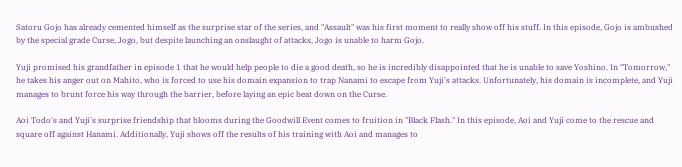Satoru Gojo has already cemented himself as the surprise star of the series, and "Assault" was his first moment to really show off his stuff. In this episode, Gojo is ambushed by the special grade Curse, Jogo, but despite launching an onslaught of attacks, Jogo is unable to harm Gojo.

Yuji promised his grandfather in episode 1 that he would help people to die a good death, so he is incredibly disappointed that he is unable to save Yoshino. In "Tomorrow," he takes his anger out on Mahito, who is forced to use his domain expansion to trap Nanami to escape from Yuji's attacks. Unfortunately, his domain is incomplete, and Yuji manages to brunt force his way through the barrier, before laying an epic beat down on the Curse.

Aoi Todo's and Yuji's surprise friendship that blooms during the Goodwill Event comes to fruition in "Black Flash." In this episode, Aoi and Yuji come to the rescue and square off against Hanami. Additionally, Yuji shows off the results of his training with Aoi and manages to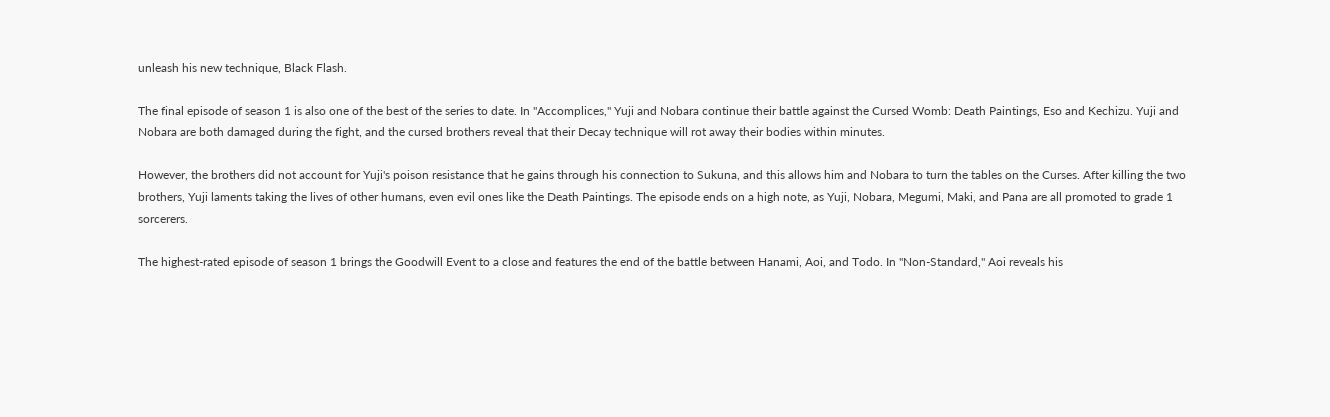unleash his new technique, Black Flash.

The final episode of season 1 is also one of the best of the series to date. In "Accomplices," Yuji and Nobara continue their battle against the Cursed Womb: Death Paintings, Eso and Kechizu. Yuji and Nobara are both damaged during the fight, and the cursed brothers reveal that their Decay technique will rot away their bodies within minutes.

However, the brothers did not account for Yuji's poison resistance that he gains through his connection to Sukuna, and this allows him and Nobara to turn the tables on the Curses. After killing the two brothers, Yuji laments taking the lives of other humans, even evil ones like the Death Paintings. The episode ends on a high note, as Yuji, Nobara, Megumi, Maki, and Pana are all promoted to grade 1 sorcerers.

The highest-rated episode of season 1 brings the Goodwill Event to a close and features the end of the battle between Hanami, Aoi, and Todo. In "Non-Standard," Aoi reveals his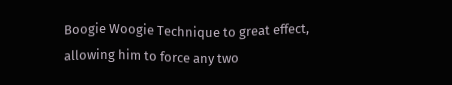Boogie Woogie Technique to great effect, allowing him to force any two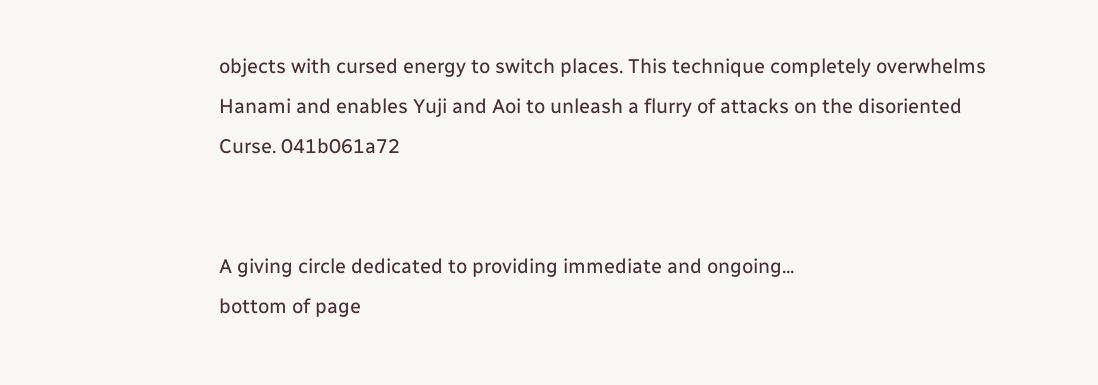objects with cursed energy to switch places. This technique completely overwhelms Hanami and enables Yuji and Aoi to unleash a flurry of attacks on the disoriented Curse. 041b061a72


A giving circle dedicated to providing immediate and ongoing...
bottom of page